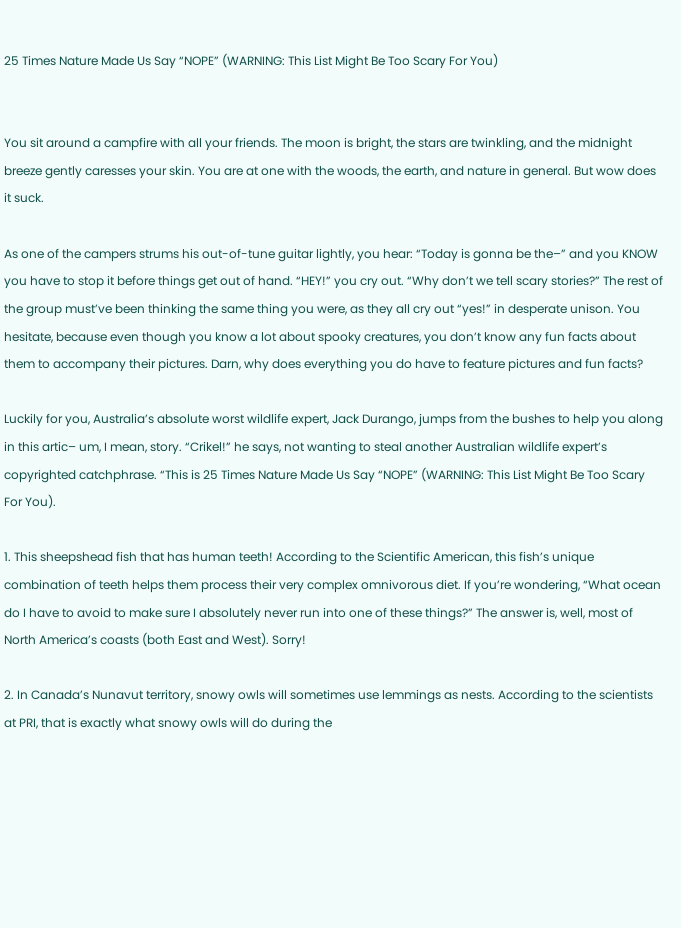25 Times Nature Made Us Say “NOPE” (WARNING: This List Might Be Too Scary For You)


You sit around a campfire with all your friends. The moon is bright, the stars are twinkling, and the midnight breeze gently caresses your skin. You are at one with the woods, the earth, and nature in general. But wow does it suck.

As one of the campers strums his out-of-tune guitar lightly, you hear: “Today is gonna be the–” and you KNOW you have to stop it before things get out of hand. “HEY!” you cry out. “Why don’t we tell scary stories?” The rest of the group must’ve been thinking the same thing you were, as they all cry out “yes!” in desperate unison. You hesitate, because even though you know a lot about spooky creatures, you don’t know any fun facts about them to accompany their pictures. Darn, why does everything you do have to feature pictures and fun facts?

Luckily for you, Australia’s absolute worst wildlife expert, Jack Durango, jumps from the bushes to help you along in this artic– um, I mean, story. “Crikel!” he says, not wanting to steal another Australian wildlife expert’s copyrighted catchphrase. “This is 25 Times Nature Made Us Say “NOPE” (WARNING: This List Might Be Too Scary For You).

1. This sheepshead fish that has human teeth! According to the Scientific American, this fish’s unique combination of teeth helps them process their very complex omnivorous diet. If you’re wondering, “What ocean do I have to avoid to make sure I absolutely never run into one of these things?” The answer is, well, most of North America’s coasts (both East and West). Sorry!

2. In Canada’s Nunavut territory, snowy owls will sometimes use lemmings as nests. According to the scientists at PRI, that is exactly what snowy owls will do during the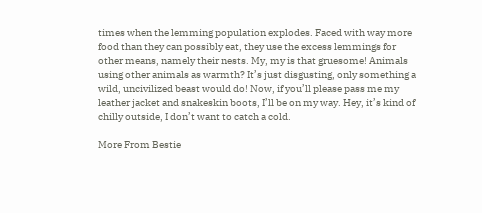times when the lemming population explodes. Faced with way more food than they can possibly eat, they use the excess lemmings for other means, namely their nests. My, my is that gruesome! Animals using other animals as warmth? It’s just disgusting, only something a wild, uncivilized beast would do! Now, if you’ll please pass me my leather jacket and snakeskin boots, I’ll be on my way. Hey, it’s kind of chilly outside, I don’t want to catch a cold.

More From Bestie